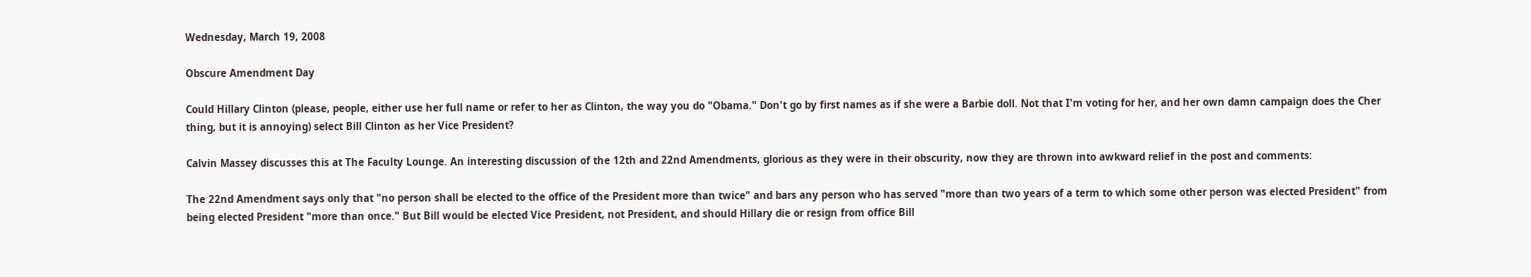Wednesday, March 19, 2008

Obscure Amendment Day

Could Hillary Clinton (please, people, either use her full name or refer to her as Clinton, the way you do "Obama." Don't go by first names as if she were a Barbie doll. Not that I'm voting for her, and her own damn campaign does the Cher thing, but it is annoying) select Bill Clinton as her Vice President?

Calvin Massey discusses this at The Faculty Lounge. An interesting discussion of the 12th and 22nd Amendments, glorious as they were in their obscurity, now they are thrown into awkward relief in the post and comments:

The 22nd Amendment says only that "no person shall be elected to the office of the President more than twice" and bars any person who has served "more than two years of a term to which some other person was elected President" from being elected President "more than once." But Bill would be elected Vice President, not President, and should Hillary die or resign from office Bill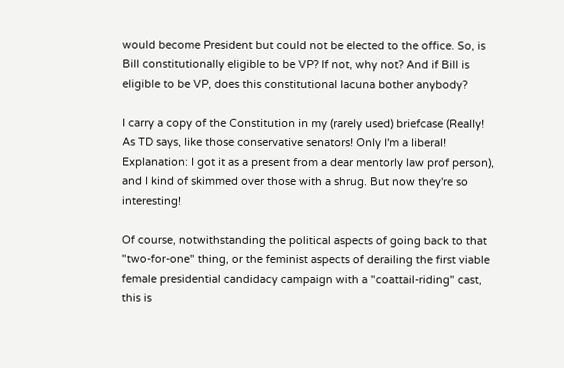would become President but could not be elected to the office. So, is Bill constitutionally eligible to be VP? If not, why not? And if Bill is eligible to be VP, does this constitutional lacuna bother anybody?

I carry a copy of the Constitution in my (rarely used) briefcase (Really! As TD says, like those conservative senators! Only I'm a liberal! Explanation: I got it as a present from a dear mentorly law prof person), and I kind of skimmed over those with a shrug. But now they're so interesting!

Of course, notwithstanding the political aspects of going back to that "two-for-one" thing, or the feminist aspects of derailing the first viable female presidential candidacy campaign with a "coattail-riding" cast, this is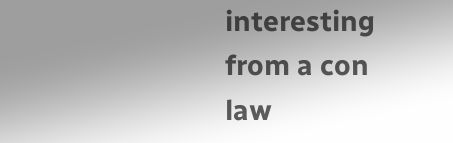interesting from a con law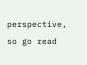perspective, so go read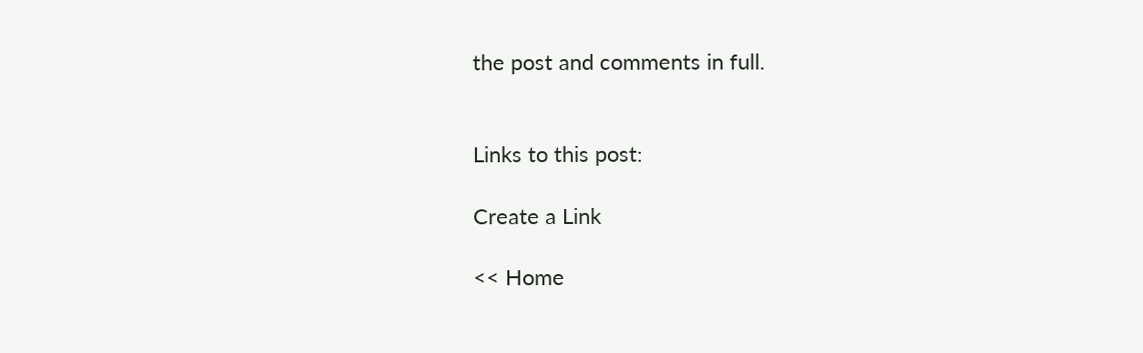the post and comments in full.


Links to this post:

Create a Link

<< Home